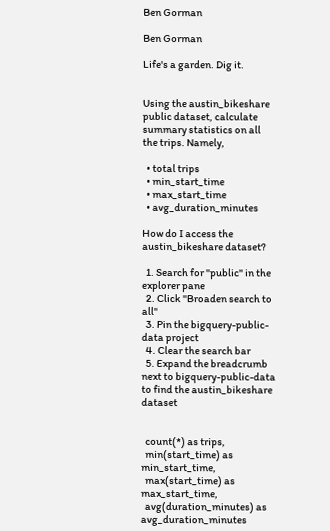Ben Gorman

Ben Gorman

Life's a garden. Dig it.


Using the austin_bikeshare public dataset, calculate summary statistics on all the trips. Namely,

  • total trips
  • min_start_time
  • max_start_time
  • avg_duration_minutes

How do I access the austin_bikeshare dataset?

  1. Search for "public" in the explorer pane
  2. Click "Broaden search to all"
  3. Pin the bigquery-public-data project
  4. Clear the search bar
  5. Expand the breadcrumb next to bigquery-public-data to find the austin_bikeshare dataset


  count(*) as trips,
  min(start_time) as min_start_time,
  max(start_time) as max_start_time,
  avg(duration_minutes) as avg_duration_minutes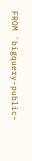FROM `bigquery-public-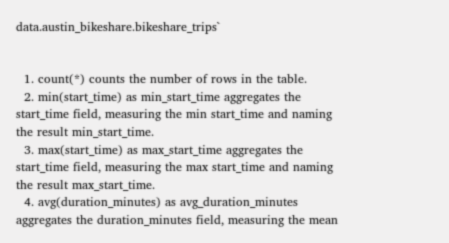data.austin_bikeshare.bikeshare_trips`


  1. count(*) counts the number of rows in the table.
  2. min(start_time) as min_start_time aggregates the start_time field, measuring the min start_time and naming the result min_start_time.
  3. max(start_time) as max_start_time aggregates the start_time field, measuring the max start_time and naming the result max_start_time.
  4. avg(duration_minutes) as avg_duration_minutes aggregates the duration_minutes field, measuring the mean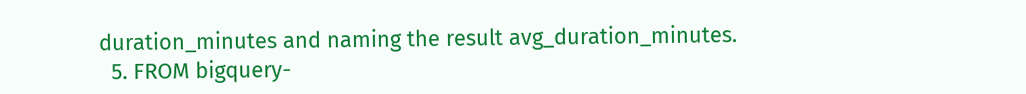duration_minutes and naming the result avg_duration_minutes.
  5. FROM bigquery-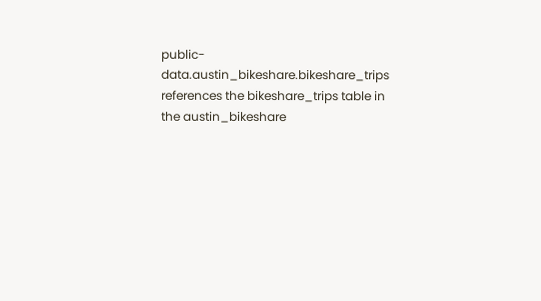public-data.austin_bikeshare.bikeshare_trips references the bikeshare_trips table in the austin_bikeshare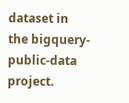dataset in the bigquery-public-data project.